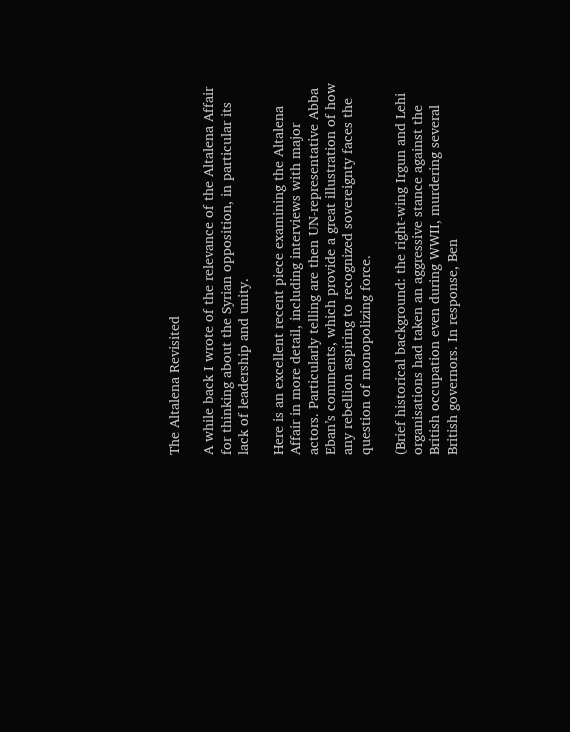The Altalena Revisited

A while back I wrote of the relevance of the Altalena Affair for thinking about the Syrian opposition, in particular its lack of leadership and unity.

Here is an excellent recent piece examining the Altalena Affair in more detail, including interviews with major actors. Particularly telling are then UN-representative Abba Eban’s comments, which provide a great illustration of how any rebellion aspiring to recognized sovereignty faces the question of monopolizing force.

(Brief historical background: the right-wing Irgun and Lehi organisations had taken an aggressive stance against the British occupation even during WWII, murdering several British governors. In response, Ben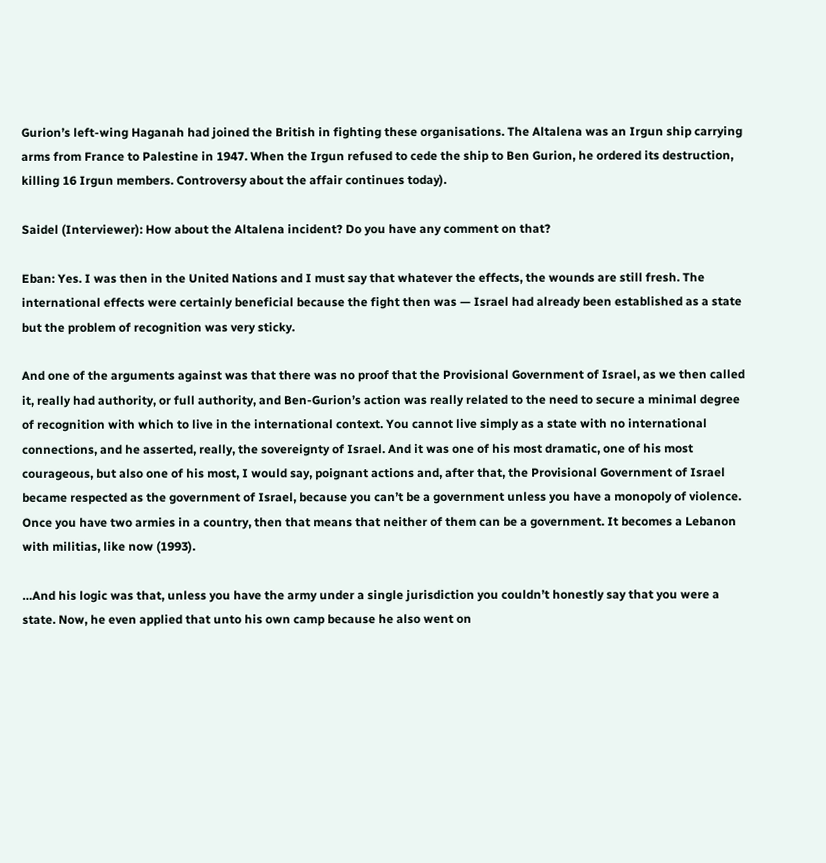Gurion’s left-wing Haganah had joined the British in fighting these organisations. The Altalena was an Irgun ship carrying arms from France to Palestine in 1947. When the Irgun refused to cede the ship to Ben Gurion, he ordered its destruction, killing 16 Irgun members. Controversy about the affair continues today).

Saidel (Interviewer): How about the Altalena incident? Do you have any comment on that?

Eban: Yes. I was then in the United Nations and I must say that whatever the effects, the wounds are still fresh. The international effects were certainly beneficial because the fight then was — Israel had already been established as a state but the problem of recognition was very sticky.

And one of the arguments against was that there was no proof that the Provisional Government of Israel, as we then called it, really had authority, or full authority, and Ben-Gurion’s action was really related to the need to secure a minimal degree of recognition with which to live in the international context. You cannot live simply as a state with no international connections, and he asserted, really, the sovereignty of Israel. And it was one of his most dramatic, one of his most courageous, but also one of his most, I would say, poignant actions and, after that, the Provisional Government of Israel became respected as the government of Israel, because you can’t be a government unless you have a monopoly of violence. Once you have two armies in a country, then that means that neither of them can be a government. It becomes a Lebanon with militias, like now (1993).

…And his logic was that, unless you have the army under a single jurisdiction you couldn’t honestly say that you were a state. Now, he even applied that unto his own camp because he also went on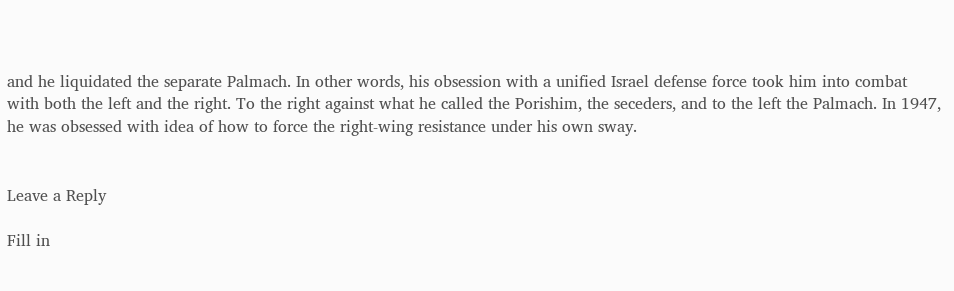and he liquidated the separate Palmach. In other words, his obsession with a unified Israel defense force took him into combat with both the left and the right. To the right against what he called the Porishim, the seceders, and to the left the Palmach. In 1947, he was obsessed with idea of how to force the right-wing resistance under his own sway.


Leave a Reply

Fill in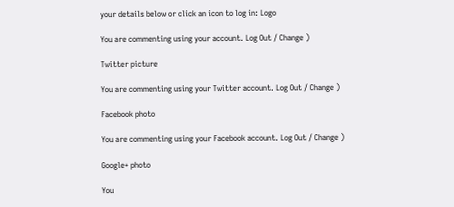your details below or click an icon to log in: Logo

You are commenting using your account. Log Out / Change )

Twitter picture

You are commenting using your Twitter account. Log Out / Change )

Facebook photo

You are commenting using your Facebook account. Log Out / Change )

Google+ photo

You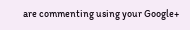are commenting using your Google+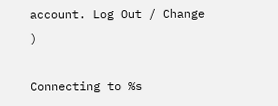account. Log Out / Change )

Connecting to %s